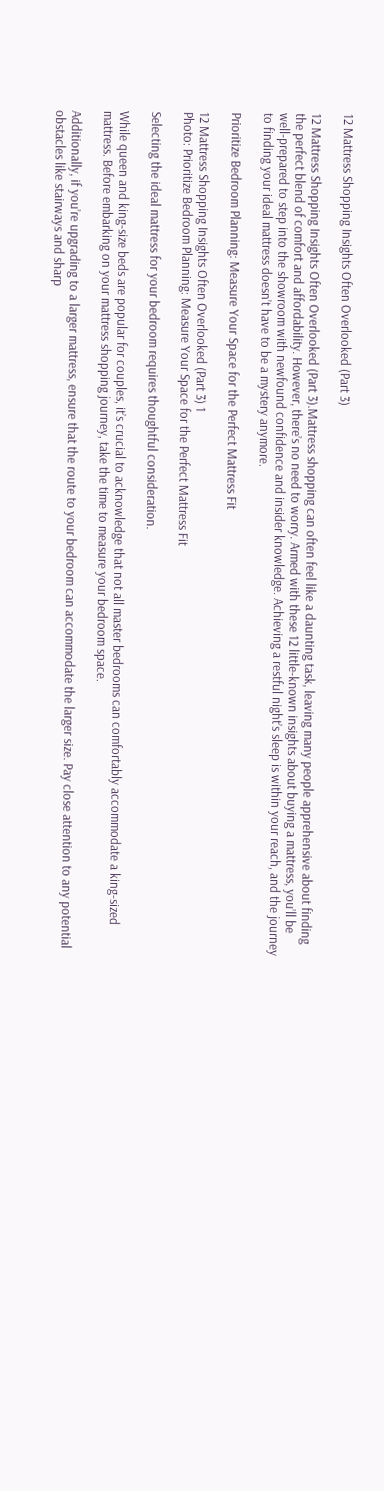12 Mattress Shopping Insights Often Overlooked (Part 3)

12 Mattress Shopping Insights Often Overlooked (Part 3).Mattress shopping can often feel like a daunting task, leaving many people apprehensive about finding the perfect blend of comfort and affordability. However, there’s no need to worry. Armed with these 12 little-known insights about buying a mattress, you’ll be well-prepared to step into the showroom with newfound confidence and insider knowledge. Achieving a restful night’s sleep is within your reach, and the journey to finding your ideal mattress doesn’t have to be a mystery anymore.

Prioritize Bedroom Planning: Measure Your Space for the Perfect Mattress Fit

12 Mattress Shopping Insights Often Overlooked (Part 3) 1
Photo: Prioritize Bedroom Planning: Measure Your Space for the Perfect Mattress Fit

Selecting the ideal mattress for your bedroom requires thoughtful consideration.

While queen and king-size beds are popular for couples, it’s crucial to acknowledge that not all master bedrooms can comfortably accommodate a king-sized mattress. Before embarking on your mattress shopping journey, take the time to measure your bedroom space.

Additionally, if you’re upgrading to a larger mattress, ensure that the route to your bedroom can accommodate the larger size. Pay close attention to any potential obstacles like stairways and sharp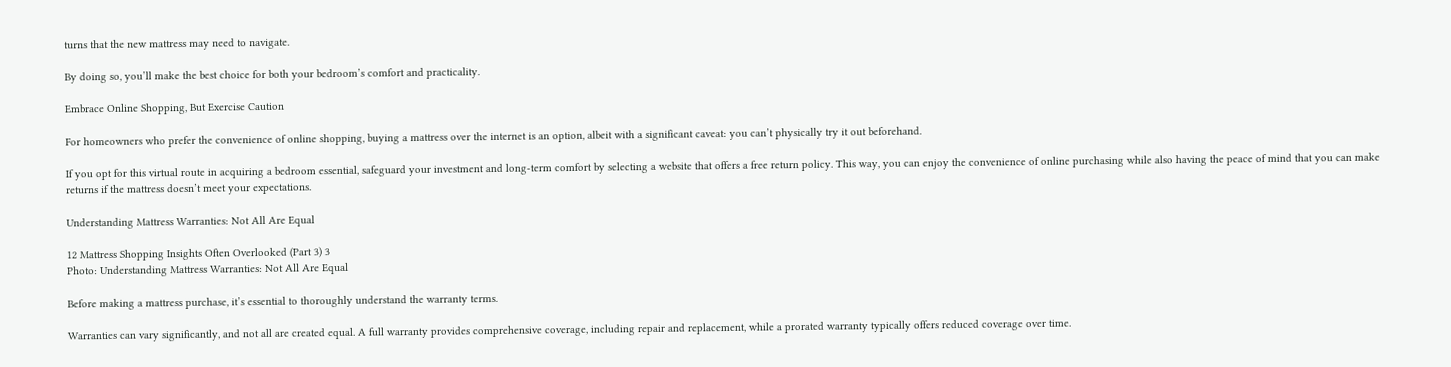turns that the new mattress may need to navigate.

By doing so, you’ll make the best choice for both your bedroom’s comfort and practicality.

Embrace Online Shopping, But Exercise Caution

For homeowners who prefer the convenience of online shopping, buying a mattress over the internet is an option, albeit with a significant caveat: you can’t physically try it out beforehand.

If you opt for this virtual route in acquiring a bedroom essential, safeguard your investment and long-term comfort by selecting a website that offers a free return policy. This way, you can enjoy the convenience of online purchasing while also having the peace of mind that you can make returns if the mattress doesn’t meet your expectations.

Understanding Mattress Warranties: Not All Are Equal

12 Mattress Shopping Insights Often Overlooked (Part 3) 3
Photo: Understanding Mattress Warranties: Not All Are Equal

Before making a mattress purchase, it’s essential to thoroughly understand the warranty terms.

Warranties can vary significantly, and not all are created equal. A full warranty provides comprehensive coverage, including repair and replacement, while a prorated warranty typically offers reduced coverage over time.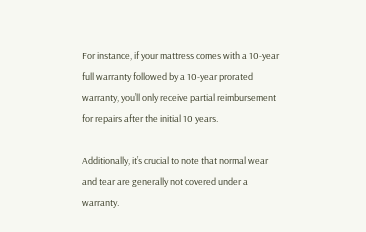For instance, if your mattress comes with a 10-year full warranty followed by a 10-year prorated warranty, you’ll only receive partial reimbursement for repairs after the initial 10 years.

Additionally, it’s crucial to note that normal wear and tear are generally not covered under a warranty.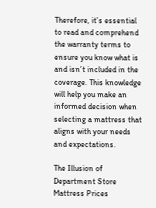Therefore, it’s essential to read and comprehend the warranty terms to ensure you know what is and isn’t included in the coverage. This knowledge will help you make an informed decision when selecting a mattress that aligns with your needs and expectations.

The Illusion of Department Store Mattress Prices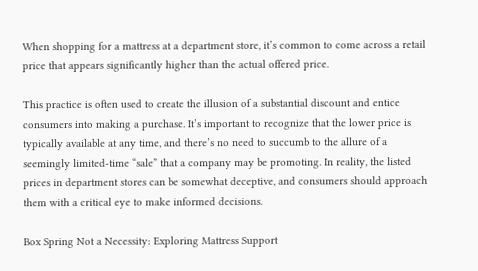When shopping for a mattress at a department store, it’s common to come across a retail price that appears significantly higher than the actual offered price.

This practice is often used to create the illusion of a substantial discount and entice consumers into making a purchase. It’s important to recognize that the lower price is typically available at any time, and there’s no need to succumb to the allure of a seemingly limited-time “sale” that a company may be promoting. In reality, the listed prices in department stores can be somewhat deceptive, and consumers should approach them with a critical eye to make informed decisions.

Box Spring Not a Necessity: Exploring Mattress Support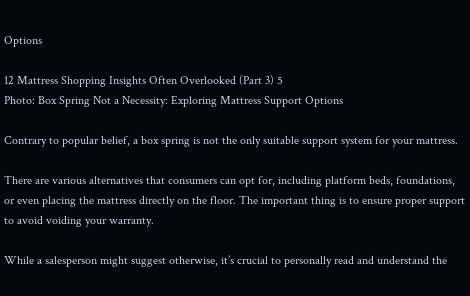Options

12 Mattress Shopping Insights Often Overlooked (Part 3) 5
Photo: Box Spring Not a Necessity: Exploring Mattress Support Options

Contrary to popular belief, a box spring is not the only suitable support system for your mattress.

There are various alternatives that consumers can opt for, including platform beds, foundations, or even placing the mattress directly on the floor. The important thing is to ensure proper support to avoid voiding your warranty.

While a salesperson might suggest otherwise, it’s crucial to personally read and understand the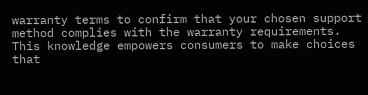warranty terms to confirm that your chosen support method complies with the warranty requirements. This knowledge empowers consumers to make choices that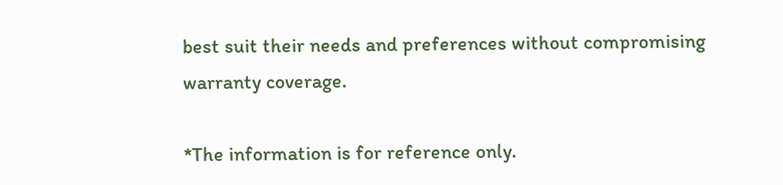best suit their needs and preferences without compromising warranty coverage.

*The information is for reference only.